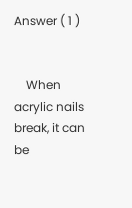Answer ( 1 )


    When acrylic nails break, it can be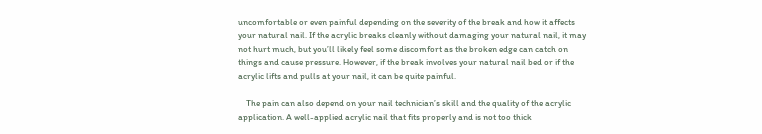uncomfortable or even painful depending on the severity of the break and how it affects your natural nail. If the acrylic breaks cleanly without damaging your natural nail, it may not hurt much, but you’ll likely feel some discomfort as the broken edge can catch on things and cause pressure. However, if the break involves your natural nail bed or if the acrylic lifts and pulls at your nail, it can be quite painful.

    The pain can also depend on your nail technician’s skill and the quality of the acrylic application. A well-applied acrylic nail that fits properly and is not too thick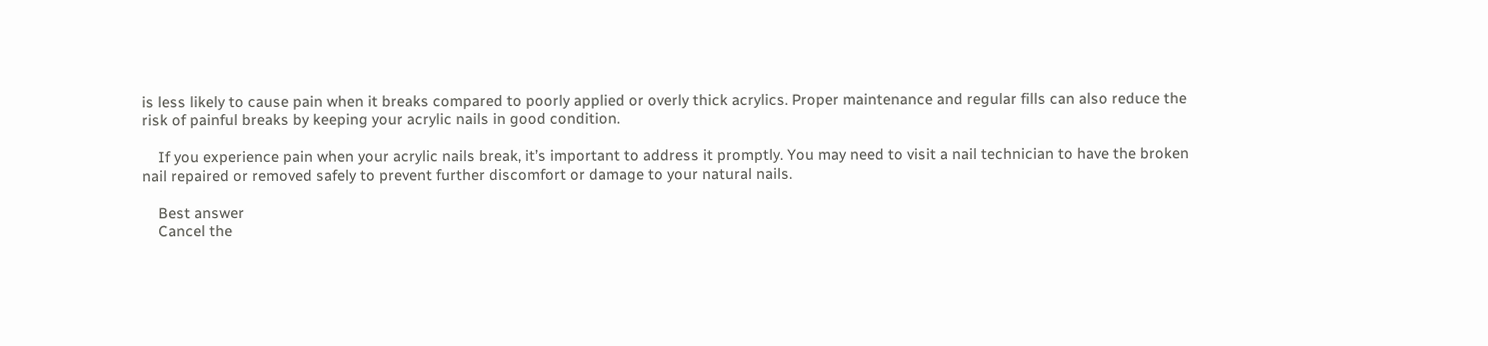is less likely to cause pain when it breaks compared to poorly applied or overly thick acrylics. Proper maintenance and regular fills can also reduce the risk of painful breaks by keeping your acrylic nails in good condition.

    If you experience pain when your acrylic nails break, it’s important to address it promptly. You may need to visit a nail technician to have the broken nail repaired or removed safely to prevent further discomfort or damage to your natural nails.

    Best answer
    Cancel the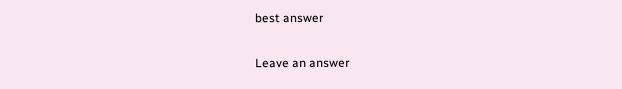best answer

Leave an answer